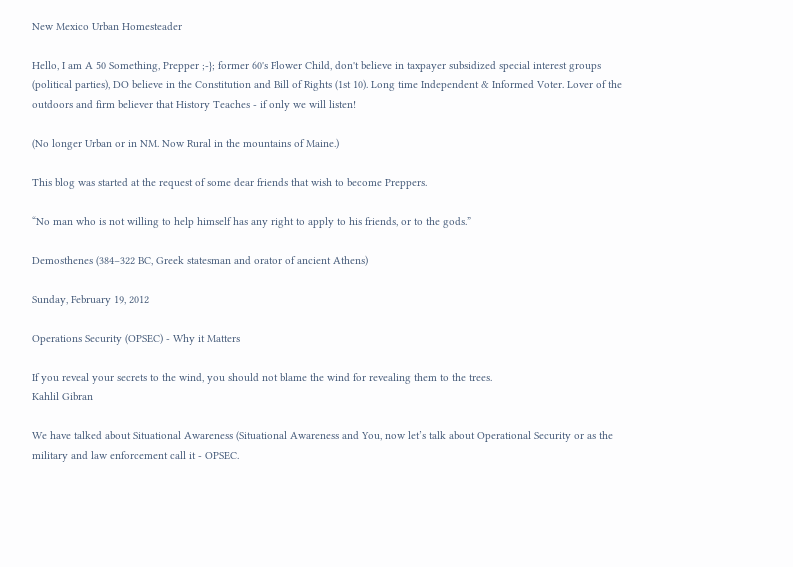New Mexico Urban Homesteader

Hello, I am A 50 Something, Prepper ;-}; former 60's Flower Child, don't believe in taxpayer subsidized special interest groups (political parties), DO believe in the Constitution and Bill of Rights (1st 10). Long time Independent & Informed Voter. Lover of the outdoors and firm believer that History Teaches - if only we will listen!

(No longer Urban or in NM. Now Rural in the mountains of Maine.)

This blog was started at the request of some dear friends that wish to become Preppers.

“No man who is not willing to help himself has any right to apply to his friends, or to the gods.”

Demosthenes (384–322 BC, Greek statesman and orator of ancient Athens)

Sunday, February 19, 2012

Operations Security (OPSEC) - Why it Matters

If you reveal your secrets to the wind, you should not blame the wind for revealing them to the trees.
Kahlil Gibran

We have talked about Situational Awareness (Situational Awareness and You, now let’s talk about Operational Security or as the military and law enforcement call it - OPSEC.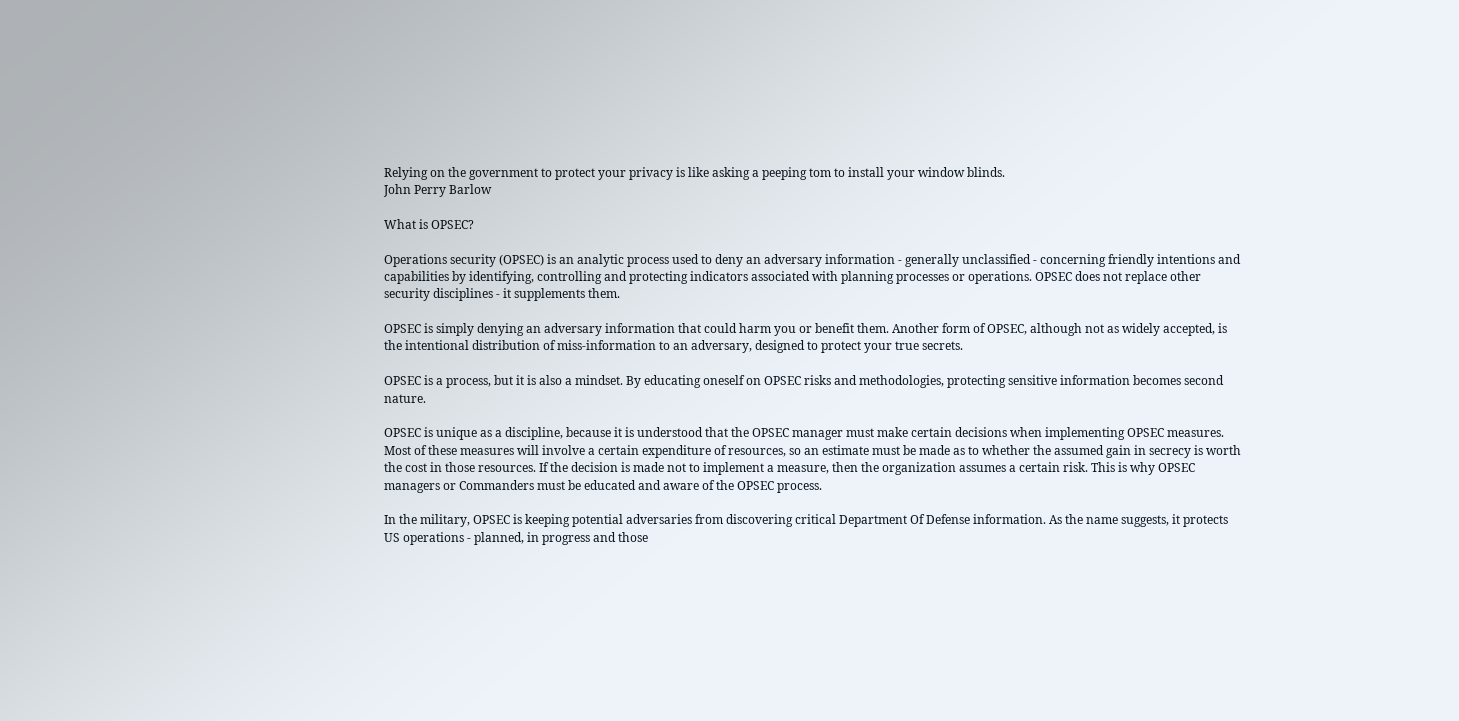Relying on the government to protect your privacy is like asking a peeping tom to install your window blinds.
John Perry Barlow

What is OPSEC?

Operations security (OPSEC) is an analytic process used to deny an adversary information - generally unclassified - concerning friendly intentions and capabilities by identifying, controlling and protecting indicators associated with planning processes or operations. OPSEC does not replace other security disciplines - it supplements them.

OPSEC is simply denying an adversary information that could harm you or benefit them. Another form of OPSEC, although not as widely accepted, is the intentional distribution of miss-information to an adversary, designed to protect your true secrets.

OPSEC is a process, but it is also a mindset. By educating oneself on OPSEC risks and methodologies, protecting sensitive information becomes second nature.

OPSEC is unique as a discipline, because it is understood that the OPSEC manager must make certain decisions when implementing OPSEC measures. Most of these measures will involve a certain expenditure of resources, so an estimate must be made as to whether the assumed gain in secrecy is worth the cost in those resources. If the decision is made not to implement a measure, then the organization assumes a certain risk. This is why OPSEC managers or Commanders must be educated and aware of the OPSEC process.

In the military, OPSEC is keeping potential adversaries from discovering critical Department Of Defense information. As the name suggests, it protects US operations - planned, in progress and those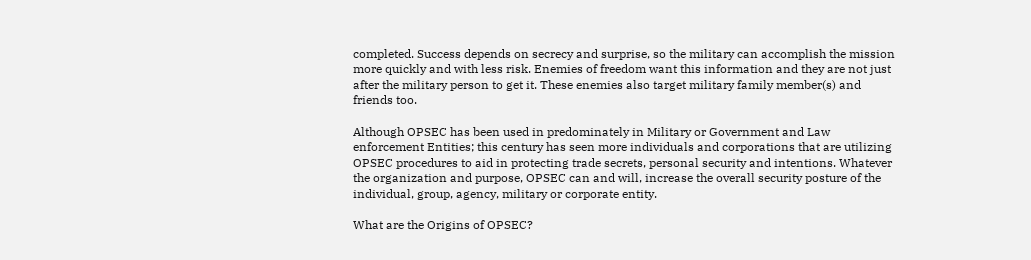completed. Success depends on secrecy and surprise, so the military can accomplish the mission more quickly and with less risk. Enemies of freedom want this information and they are not just after the military person to get it. These enemies also target military family member(s) and friends too.

Although OPSEC has been used in predominately in Military or Government and Law enforcement Entities; this century has seen more individuals and corporations that are utilizing OPSEC procedures to aid in protecting trade secrets, personal security and intentions. Whatever the organization and purpose, OPSEC can and will, increase the overall security posture of the individual, group, agency, military or corporate entity.

What are the Origins of OPSEC?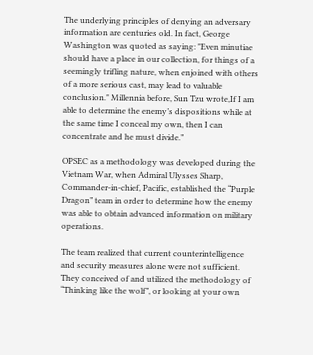The underlying principles of denying an adversary information are centuries old. In fact, George Washington was quoted as saying: "Even minutiae should have a place in our collection, for things of a seemingly trifling nature, when enjoined with others of a more serious cast, may lead to valuable conclusion." Millennia before, Sun Tzu wrote,If I am able to determine the enemy’s dispositions while at the same time I conceal my own, then I can concentrate and he must divide.”

OPSEC as a methodology was developed during the Vietnam War, when Admiral Ulysses Sharp, Commander-in-chief, Pacific, established the “Purple Dragon” team in order to determine how the enemy was able to obtain advanced information on military operations.

The team realized that current counterintelligence and security measures alone were not sufficient. They conceived of and utilized the methodology of “Thinking like the wolf”, or looking at your own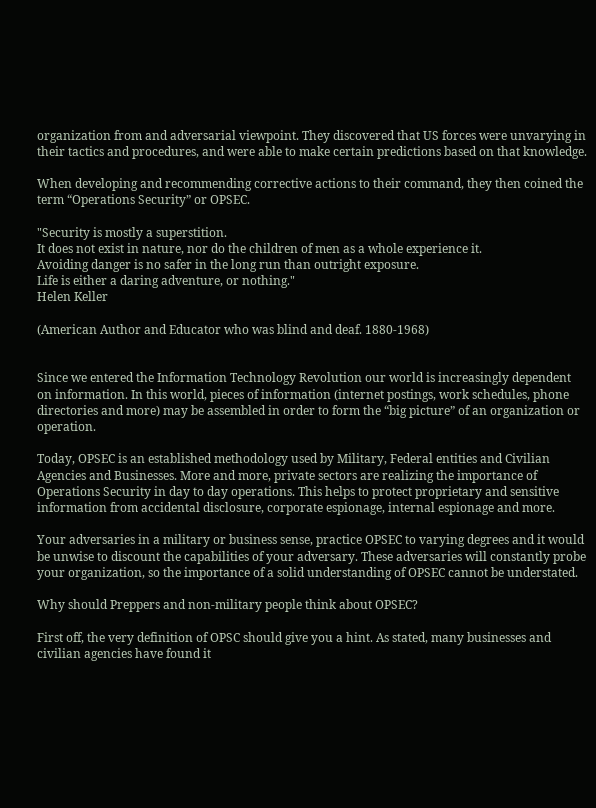organization from and adversarial viewpoint. They discovered that US forces were unvarying in their tactics and procedures, and were able to make certain predictions based on that knowledge.

When developing and recommending corrective actions to their command, they then coined the term “Operations Security” or OPSEC.

"Security is mostly a superstition.
It does not exist in nature, nor do the children of men as a whole experience it.
Avoiding danger is no safer in the long run than outright exposure.
Life is either a daring adventure, or nothing."
Helen Keller

(American Author and Educator who was blind and deaf. 1880-1968)


Since we entered the Information Technology Revolution our world is increasingly dependent on information. In this world, pieces of information (internet postings, work schedules, phone directories and more) may be assembled in order to form the “big picture” of an organization or operation.

Today, OPSEC is an established methodology used by Military, Federal entities and Civilian Agencies and Businesses. More and more, private sectors are realizing the importance of Operations Security in day to day operations. This helps to protect proprietary and sensitive information from accidental disclosure, corporate espionage, internal espionage and more.

Your adversaries in a military or business sense, practice OPSEC to varying degrees and it would be unwise to discount the capabilities of your adversary. These adversaries will constantly probe your organization, so the importance of a solid understanding of OPSEC cannot be understated.

Why should Preppers and non-military people think about OPSEC?

First off, the very definition of OPSC should give you a hint. As stated, many businesses and civilian agencies have found it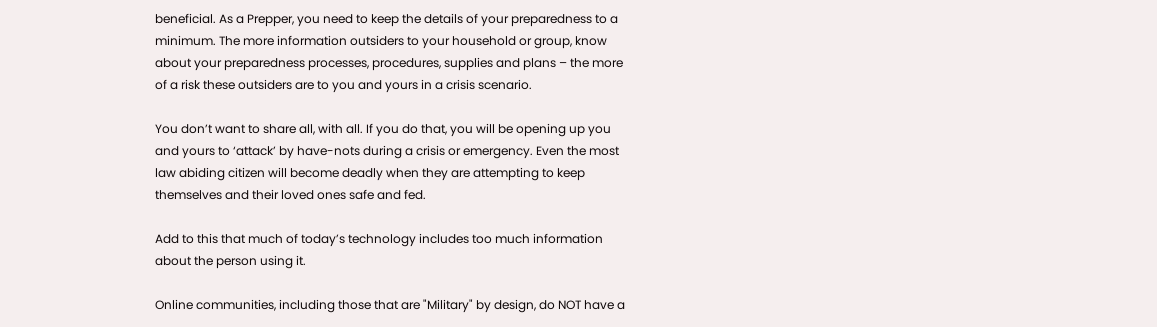beneficial. As a Prepper, you need to keep the details of your preparedness to a minimum. The more information outsiders to your household or group, know about your preparedness processes, procedures, supplies and plans – the more of a risk these outsiders are to you and yours in a crisis scenario.

You don’t want to share all, with all. If you do that, you will be opening up you and yours to ‘attack’ by have-nots during a crisis or emergency. Even the most law abiding citizen will become deadly when they are attempting to keep themselves and their loved ones safe and fed.

Add to this that much of today’s technology includes too much information about the person using it.

Online communities, including those that are "Military" by design, do NOT have a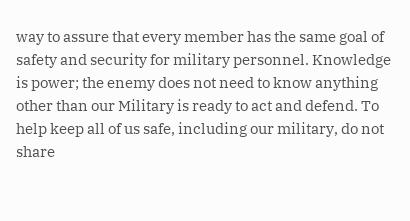way to assure that every member has the same goal of safety and security for military personnel. Knowledge is power; the enemy does not need to know anything other than our Military is ready to act and defend. To help keep all of us safe, including our military, do not share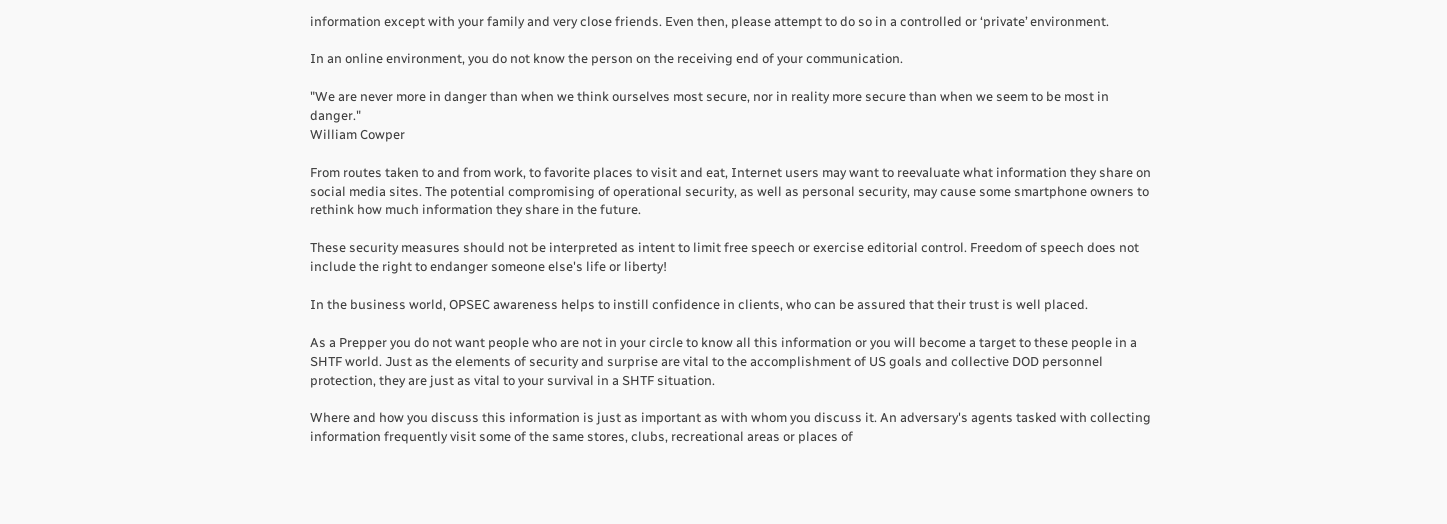information except with your family and very close friends. Even then, please attempt to do so in a controlled or ‘private’ environment.

In an online environment, you do not know the person on the receiving end of your communication.

"We are never more in danger than when we think ourselves most secure, nor in reality more secure than when we seem to be most in danger."
William Cowper

From routes taken to and from work, to favorite places to visit and eat, Internet users may want to reevaluate what information they share on social media sites. The potential compromising of operational security, as well as personal security, may cause some smartphone owners to rethink how much information they share in the future.

These security measures should not be interpreted as intent to limit free speech or exercise editorial control. Freedom of speech does not include the right to endanger someone else's life or liberty!

In the business world, OPSEC awareness helps to instill confidence in clients, who can be assured that their trust is well placed.

As a Prepper you do not want people who are not in your circle to know all this information or you will become a target to these people in a SHTF world. Just as the elements of security and surprise are vital to the accomplishment of US goals and collective DOD personnel protection, they are just as vital to your survival in a SHTF situation.

Where and how you discuss this information is just as important as with whom you discuss it. An adversary's agents tasked with collecting information frequently visit some of the same stores, clubs, recreational areas or places of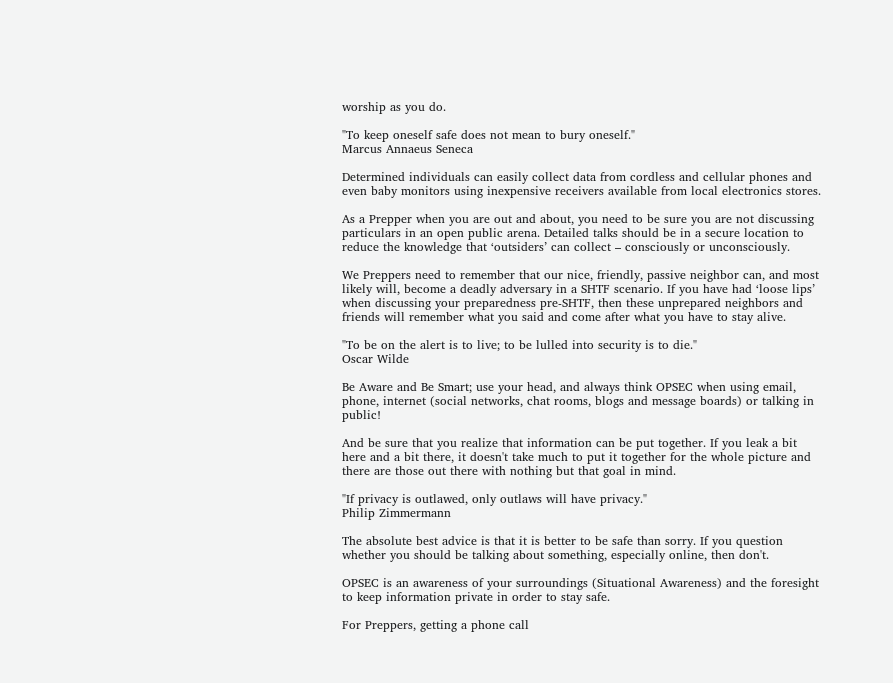worship as you do.

"To keep oneself safe does not mean to bury oneself."
Marcus Annaeus Seneca

Determined individuals can easily collect data from cordless and cellular phones and even baby monitors using inexpensive receivers available from local electronics stores.

As a Prepper when you are out and about, you need to be sure you are not discussing particulars in an open public arena. Detailed talks should be in a secure location to reduce the knowledge that ‘outsiders’ can collect – consciously or unconsciously.

We Preppers need to remember that our nice, friendly, passive neighbor can, and most likely will, become a deadly adversary in a SHTF scenario. If you have had ‘loose lips’ when discussing your preparedness pre-SHTF, then these unprepared neighbors and friends will remember what you said and come after what you have to stay alive.

"To be on the alert is to live; to be lulled into security is to die."
Oscar Wilde

Be Aware and Be Smart; use your head, and always think OPSEC when using email, phone, internet (social networks, chat rooms, blogs and message boards) or talking in public!

And be sure that you realize that information can be put together. If you leak a bit here and a bit there, it doesn't take much to put it together for the whole picture and there are those out there with nothing but that goal in mind.

"If privacy is outlawed, only outlaws will have privacy."
Philip Zimmermann

The absolute best advice is that it is better to be safe than sorry. If you question whether you should be talking about something, especially online, then don't.

OPSEC is an awareness of your surroundings (Situational Awareness) and the foresight to keep information private in order to stay safe.

For Preppers, getting a phone call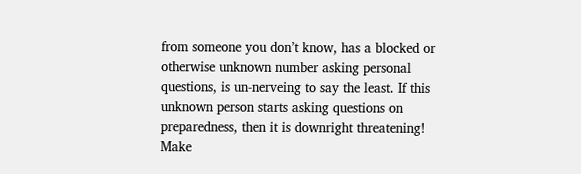from someone you don’t know, has a blocked or otherwise unknown number asking personal questions, is un-nerveing to say the least. If this unknown person starts asking questions on preparedness, then it is downright threatening! Make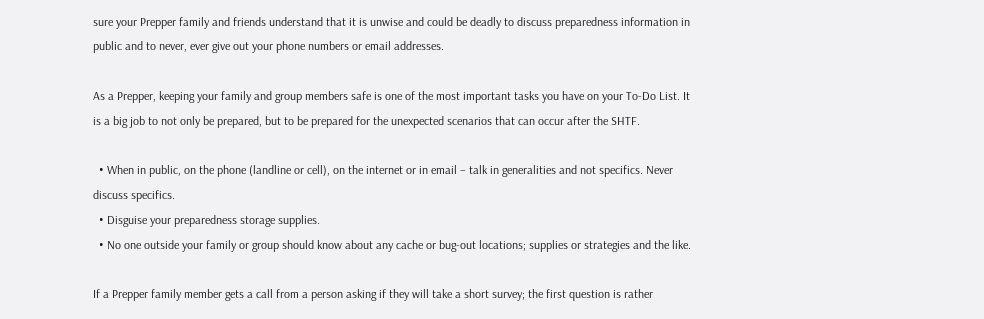sure your Prepper family and friends understand that it is unwise and could be deadly to discuss preparedness information in public and to never, ever give out your phone numbers or email addresses.

As a Prepper, keeping your family and group members safe is one of the most important tasks you have on your To-Do List. It is a big job to not only be prepared, but to be prepared for the unexpected scenarios that can occur after the SHTF.

  • When in public, on the phone (landline or cell), on the internet or in email – talk in generalities and not specifics. Never discuss specifics.
  • Disguise your preparedness storage supplies.
  • No one outside your family or group should know about any cache or bug-out locations; supplies or strategies and the like.

If a Prepper family member gets a call from a person asking if they will take a short survey; the first question is rather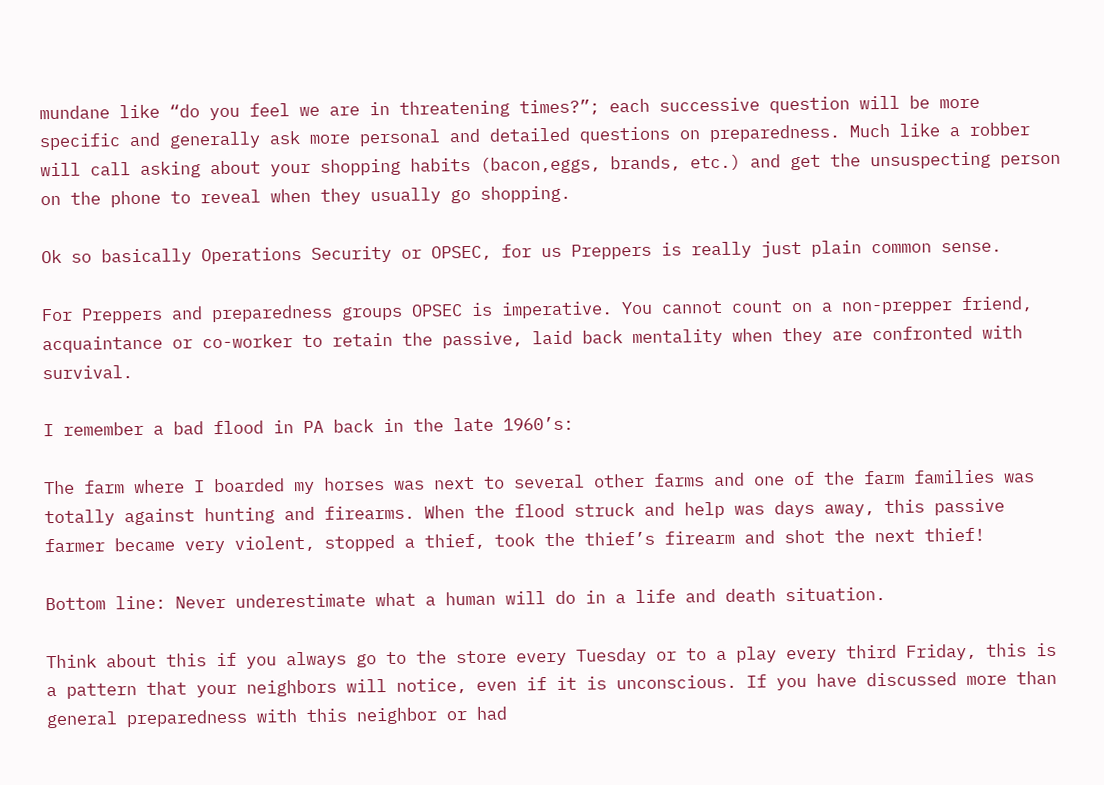mundane like “do you feel we are in threatening times?”; each successive question will be more specific and generally ask more personal and detailed questions on preparedness. Much like a robber will call asking about your shopping habits (bacon,eggs, brands, etc.) and get the unsuspecting person on the phone to reveal when they usually go shopping.

Ok so basically Operations Security or OPSEC, for us Preppers is really just plain common sense.

For Preppers and preparedness groups OPSEC is imperative. You cannot count on a non-prepper friend, acquaintance or co-worker to retain the passive, laid back mentality when they are confronted with survival.

I remember a bad flood in PA back in the late 1960’s:

The farm where I boarded my horses was next to several other farms and one of the farm families was totally against hunting and firearms. When the flood struck and help was days away, this passive farmer became very violent, stopped a thief, took the thief’s firearm and shot the next thief!

Bottom line: Never underestimate what a human will do in a life and death situation.

Think about this if you always go to the store every Tuesday or to a play every third Friday, this is a pattern that your neighbors will notice, even if it is unconscious. If you have discussed more than general preparedness with this neighbor or had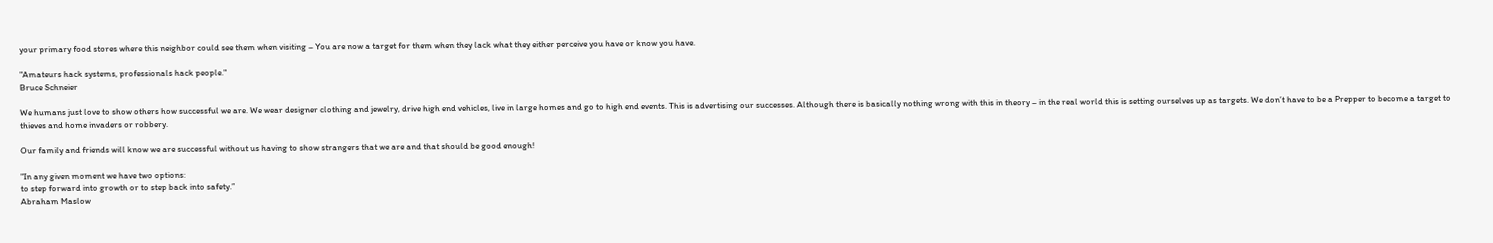your primary food stores where this neighbor could see them when visiting – You are now a target for them when they lack what they either perceive you have or know you have.

"Amateurs hack systems, professionals hack people."
Bruce Schneier

We humans just love to show others how successful we are. We wear designer clothing and jewelry, drive high end vehicles, live in large homes and go to high end events. This is advertising our successes. Although there is basically nothing wrong with this in theory – in the real world this is setting ourselves up as targets. We don’t have to be a Prepper to become a target to thieves and home invaders or robbery.

Our family and friends will know we are successful without us having to show strangers that we are and that should be good enough!

"In any given moment we have two options:
to step forward into growth or to step back into safety.”
Abraham Maslow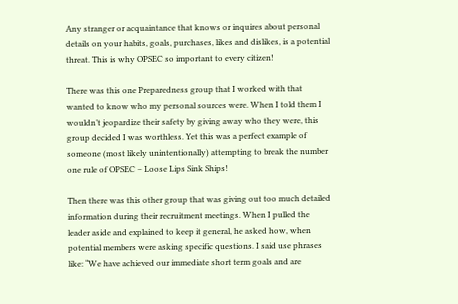Any stranger or acquaintance that knows or inquires about personal details on your habits, goals, purchases, likes and dislikes, is a potential threat. This is why OPSEC so important to every citizen!

There was this one Preparedness group that I worked with that wanted to know who my personal sources were. When I told them I wouldn’t jeopardize their safety by giving away who they were, this group decided I was worthless. Yet this was a perfect example of someone (most likely unintentionally) attempting to break the number one rule of OPSEC – Loose Lips Sink Ships!

Then there was this other group that was giving out too much detailed information during their recruitment meetings. When I pulled the leader aside and explained to keep it general, he asked how, when potential members were asking specific questions. I said use phrases like: “We have achieved our immediate short term goals and are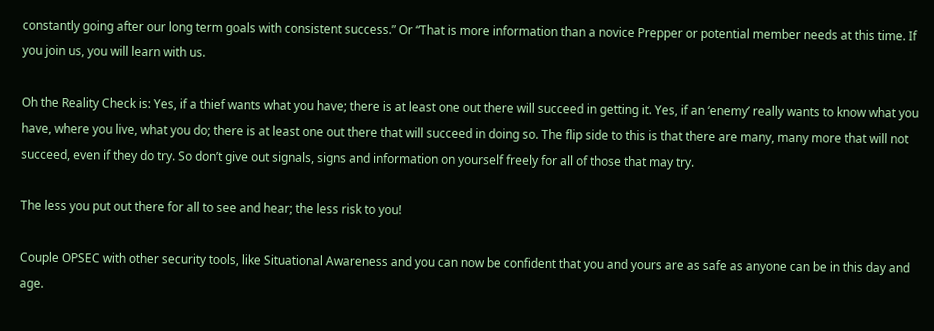constantly going after our long term goals with consistent success.” Or “That is more information than a novice Prepper or potential member needs at this time. If you join us, you will learn with us.

Oh the Reality Check is: Yes, if a thief wants what you have; there is at least one out there will succeed in getting it. Yes, if an ‘enemy’ really wants to know what you have, where you live, what you do; there is at least one out there that will succeed in doing so. The flip side to this is that there are many, many more that will not succeed, even if they do try. So don’t give out signals, signs and information on yourself freely for all of those that may try.

The less you put out there for all to see and hear; the less risk to you!

Couple OPSEC with other security tools, like Situational Awareness and you can now be confident that you and yours are as safe as anyone can be in this day and age.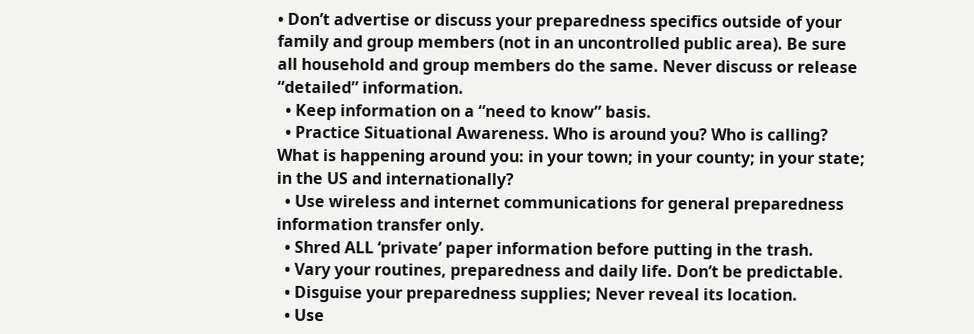• Don’t advertise or discuss your preparedness specifics outside of your family and group members (not in an uncontrolled public area). Be sure all household and group members do the same. Never discuss or release “detailed” information.
  • Keep information on a “need to know” basis.
  • Practice Situational Awareness. Who is around you? Who is calling? What is happening around you: in your town; in your county; in your state; in the US and internationally?
  • Use wireless and internet communications for general preparedness information transfer only.
  • Shred ALL ‘private’ paper information before putting in the trash.
  • Vary your routines, preparedness and daily life. Don’t be predictable.
  • Disguise your preparedness supplies; Never reveal its location.
  • Use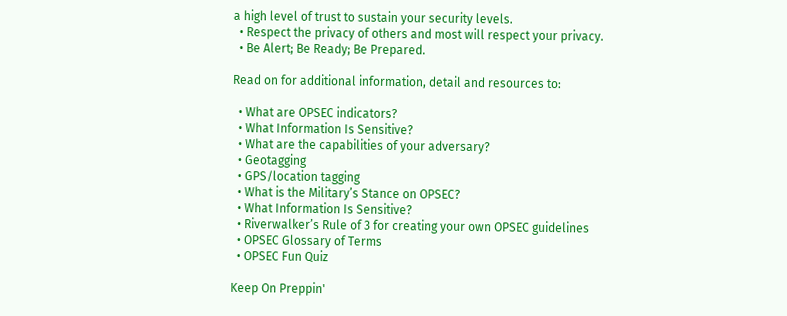a high level of trust to sustain your security levels.
  • Respect the privacy of others and most will respect your privacy.
  • Be Alert; Be Ready; Be Prepared.

Read on for additional information, detail and resources to:

  • What are OPSEC indicators?
  • What Information Is Sensitive?
  • What are the capabilities of your adversary?
  • Geotagging
  • GPS/location tagging
  • What is the Military’s Stance on OPSEC?
  • What Information Is Sensitive?
  • Riverwalker’s Rule of 3 for creating your own OPSEC guidelines
  • OPSEC Glossary of Terms
  • OPSEC Fun Quiz

Keep On Preppin'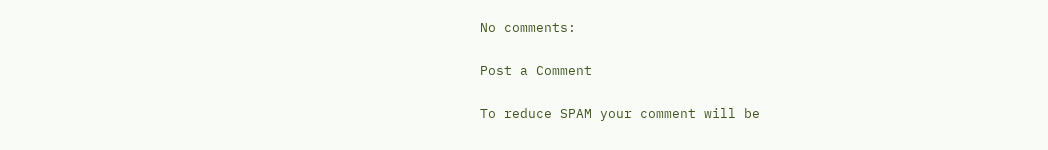No comments:

Post a Comment

To reduce SPAM your comment will be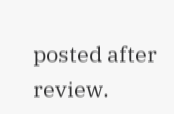posted after review.